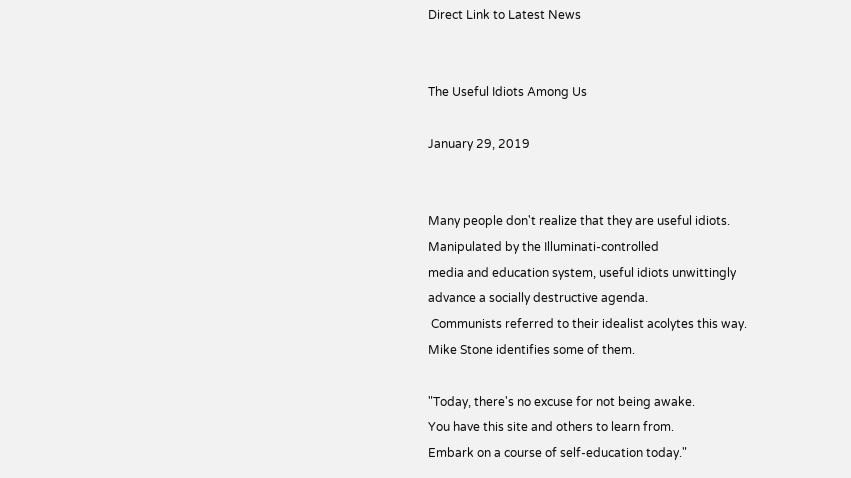Direct Link to Latest News


The Useful Idiots Among Us

January 29, 2019


Many people don't realize that they are useful idiots.
Manipulated by the Illuminati-controlled
media and education system, useful idiots unwittingly
advance a socially destructive agenda.
 Communists referred to their idealist acolytes this way.
Mike Stone identifies some of them.

"Today, there's no excuse for not being awake.
You have this site and others to learn from.
Embark on a course of self-education today."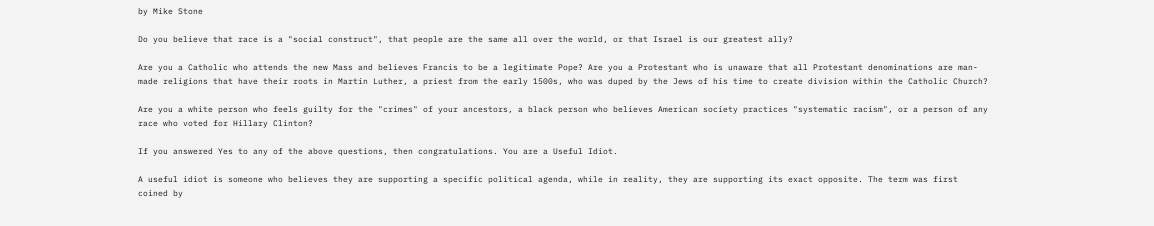by Mike Stone

Do you believe that race is a "social construct", that people are the same all over the world, or that Israel is our greatest ally?

Are you a Catholic who attends the new Mass and believes Francis to be a legitimate Pope? Are you a Protestant who is unaware that all Protestant denominations are man-made religions that have their roots in Martin Luther, a priest from the early 1500s, who was duped by the Jews of his time to create division within the Catholic Church?

Are you a white person who feels guilty for the "crimes" of your ancestors, a black person who believes American society practices "systematic racism", or a person of any race who voted for Hillary Clinton?

If you answered Yes to any of the above questions, then congratulations. You are a Useful Idiot.

A useful idiot is someone who believes they are supporting a specific political agenda, while in reality, they are supporting its exact opposite. The term was first coined by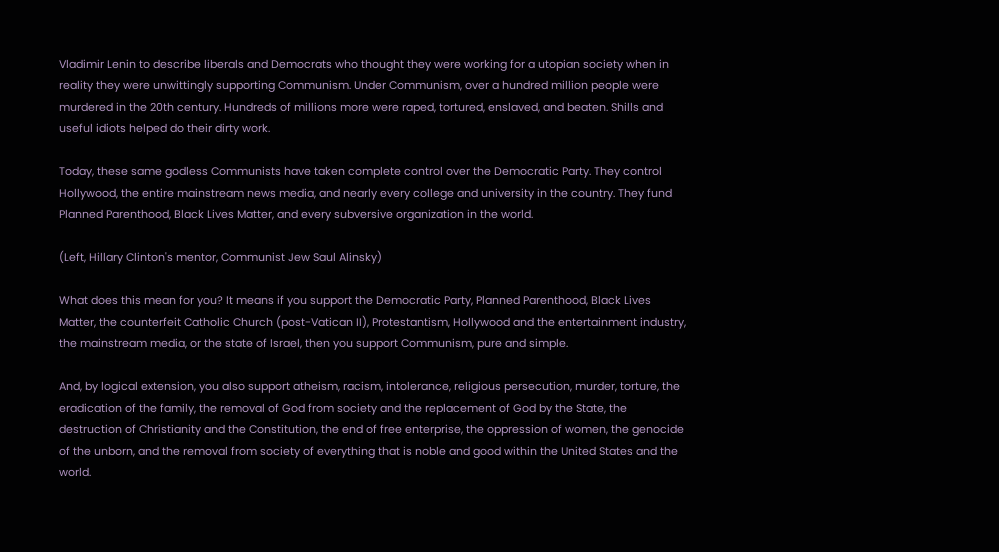Vladimir Lenin to describe liberals and Democrats who thought they were working for a utopian society when in reality they were unwittingly supporting Communism. Under Communism, over a hundred million people were murdered in the 20th century. Hundreds of millions more were raped, tortured, enslaved, and beaten. Shills and useful idiots helped do their dirty work.

Today, these same godless Communists have taken complete control over the Democratic Party. They control Hollywood, the entire mainstream news media, and nearly every college and university in the country. They fund Planned Parenthood, Black Lives Matter, and every subversive organization in the world.

(Left, Hillary Clinton's mentor, Communist Jew Saul Alinsky)

What does this mean for you? It means if you support the Democratic Party, Planned Parenthood, Black Lives Matter, the counterfeit Catholic Church (post-Vatican II), Protestantism, Hollywood and the entertainment industry, the mainstream media, or the state of Israel, then you support Communism, pure and simple.

And, by logical extension, you also support atheism, racism, intolerance, religious persecution, murder, torture, the eradication of the family, the removal of God from society and the replacement of God by the State, the destruction of Christianity and the Constitution, the end of free enterprise, the oppression of women, the genocide of the unborn, and the removal from society of everything that is noble and good within the United States and the world.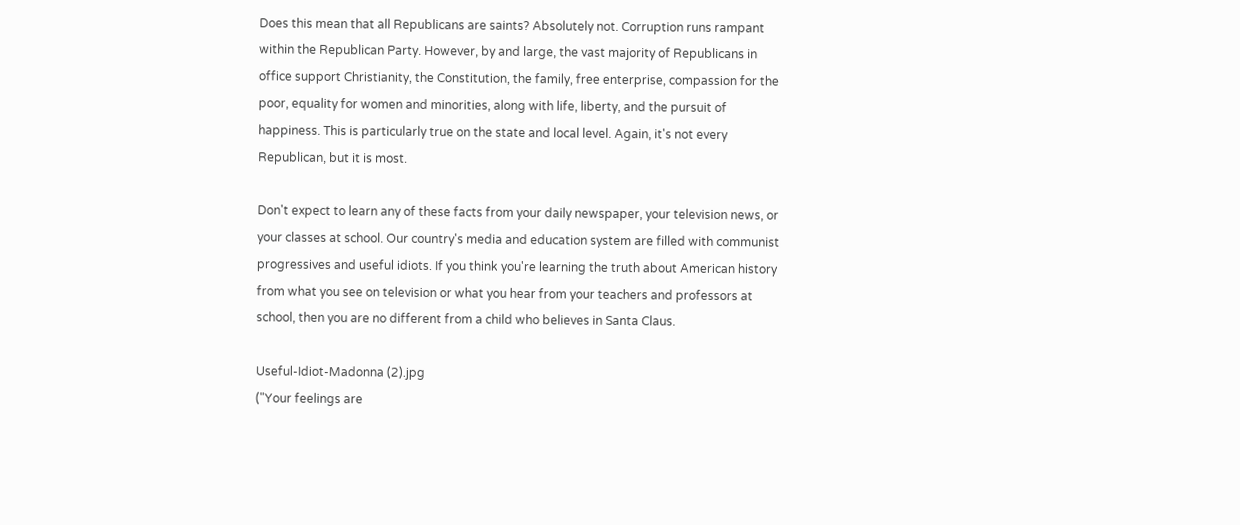Does this mean that all Republicans are saints? Absolutely not. Corruption runs rampant within the Republican Party. However, by and large, the vast majority of Republicans in office support Christianity, the Constitution, the family, free enterprise, compassion for the poor, equality for women and minorities, along with life, liberty, and the pursuit of happiness. This is particularly true on the state and local level. Again, it's not every Republican, but it is most.

Don't expect to learn any of these facts from your daily newspaper, your television news, or your classes at school. Our country's media and education system are filled with communist progressives and useful idiots. If you think you're learning the truth about American history from what you see on television or what you hear from your teachers and professors at school, then you are no different from a child who believes in Santa Claus.

Useful-Idiot-Madonna (2).jpg
("Your feelings are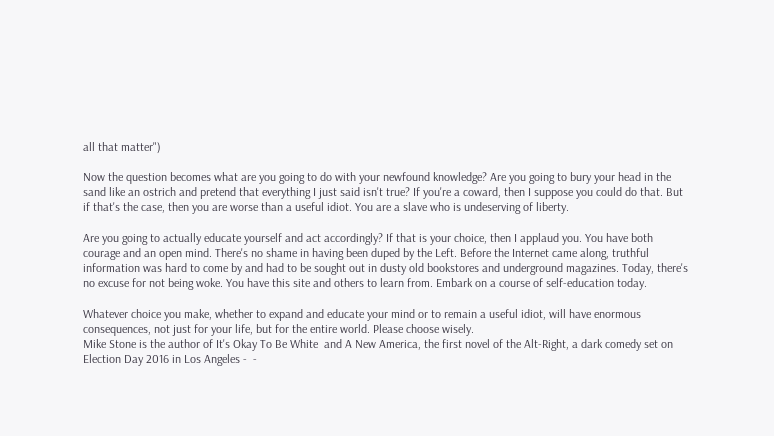all that matter")

Now the question becomes what are you going to do with your newfound knowledge? Are you going to bury your head in the sand like an ostrich and pretend that everything I just said isn't true? If you're a coward, then I suppose you could do that. But if that's the case, then you are worse than a useful idiot. You are a slave who is undeserving of liberty.

Are you going to actually educate yourself and act accordingly? If that is your choice, then I applaud you. You have both courage and an open mind. There's no shame in having been duped by the Left. Before the Internet came along, truthful information was hard to come by and had to be sought out in dusty old bookstores and underground magazines. Today, there's no excuse for not being woke. You have this site and others to learn from. Embark on a course of self-education today.

Whatever choice you make, whether to expand and educate your mind or to remain a useful idiot, will have enormous consequences, not just for your life, but for the entire world. Please choose wisely.
Mike Stone is the author of It's Okay To Be White  and A New America, the first novel of the Alt-Right, a dark comedy set on Election Day 2016 in Los Angeles -  -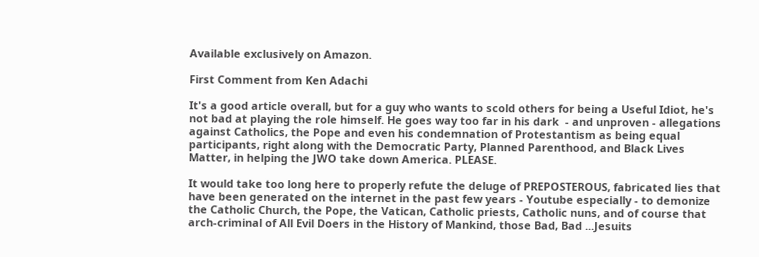Available exclusively on Amazon.

First Comment from Ken Adachi

It's a good article overall, but for a guy who wants to scold others for being a Useful Idiot, he's not bad at playing the role himself. He goes way too far in his dark  - and unproven - allegations against Catholics, the Pope and even his condemnation of Protestantism as being equal participants, right along with the Democratic Party, Planned Parenthood, and Black Lives Matter, in helping the JWO take down America. PLEASE.

It would take too long here to properly refute the deluge of PREPOSTEROUS, fabricated lies that have been generated on the internet in the past few years - Youtube especially - to demonize the Catholic Church, the Pope, the Vatican, Catholic priests, Catholic nuns, and of course that arch-criminal of All Evil Doers in the History of Mankind, those Bad, Bad ...Jesuits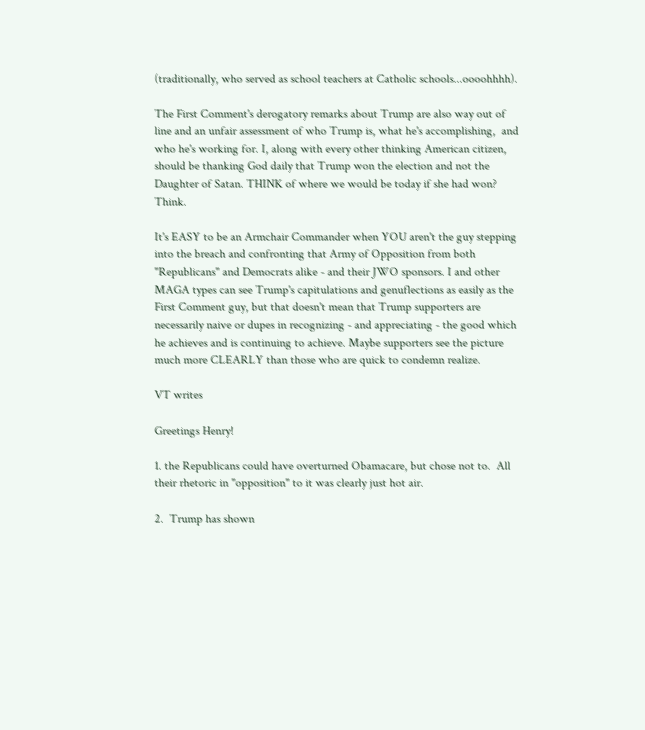(traditionally, who served as school teachers at Catholic schools...oooohhhh).

The First Comment's derogatory remarks about Trump are also way out of line and an unfair assessment of who Trump is, what he's accomplishing,  and who he's working for. I, along with every other thinking American citizen,  should be thanking God daily that Trump won the election and not the Daughter of Satan. THINK of where we would be today if she had won? Think.

It's EASY to be an Armchair Commander when YOU aren't the guy stepping into the breach and confronting that Army of Opposition from both "Republicans" and Democrats alike - and their JWO sponsors. I and other MAGA types can see Trump's capitulations and genuflections as easily as the First Comment guy, but that doesn't mean that Trump supporters are necessarily naive or dupes in recognizing - and appreciating - the good which he achieves and is continuing to achieve. Maybe supporters see the picture much more CLEARLY than those who are quick to condemn realize.

VT writes

Greetings Henry!

1. the Republicans could have overturned Obamacare, but chose not to.  All their rhetoric in "opposition" to it was clearly just hot air.

2.  Trump has shown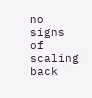no signs of scaling back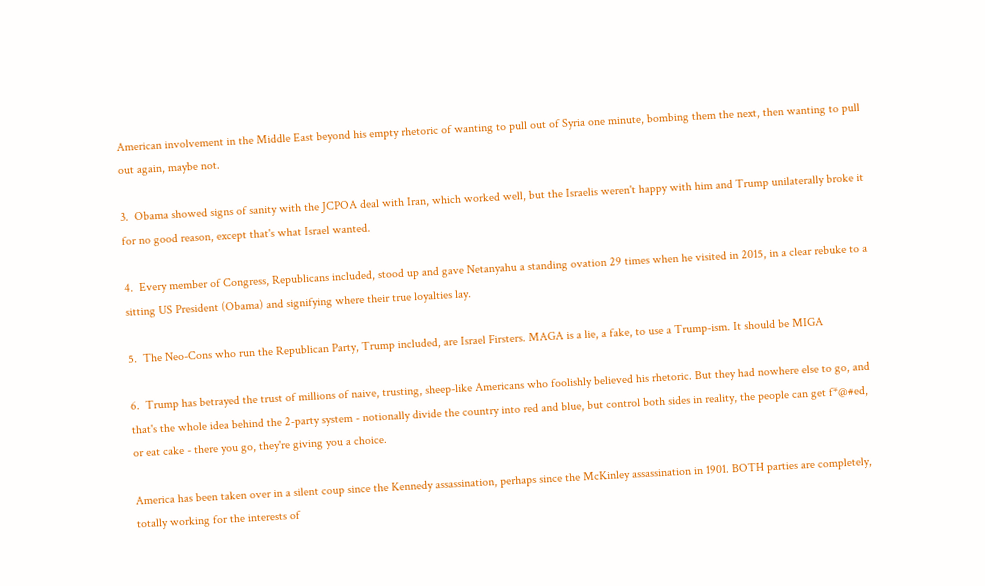American involvement in the Middle East beyond his empty rhetoric of wanting to pull out of Syria one minute, bombing them the next, then wanting to pull out again, maybe not.

3.  Obama showed signs of sanity with the JCPOA deal with Iran, which worked well, but the Israelis weren't happy with him and Trump unilaterally broke it for no good reason, except that's what Israel wanted.

4.  Every member of Congress, Republicans included, stood up and gave Netanyahu a standing ovation 29 times when he visited in 2015, in a clear rebuke to a sitting US President (Obama) and signifying where their true loyalties lay.

5.  The Neo-Cons who run the Republican Party, Trump included, are Israel Firsters. MAGA is a lie, a fake, to use a Trump-ism. It should be MIGA

6.  Trump has betrayed the trust of millions of naive, trusting, sheep-like Americans who foolishly believed his rhetoric. But they had nowhere else to go, and that's the whole idea behind the 2-party system - notionally divide the country into red and blue, but control both sides in reality, the people can get f*@#ed, or eat cake - there you go, they're giving you a choice.

America has been taken over in a silent coup since the Kennedy assassination, perhaps since the McKinley assassination in 1901. BOTH parties are completely, totally working for the interests of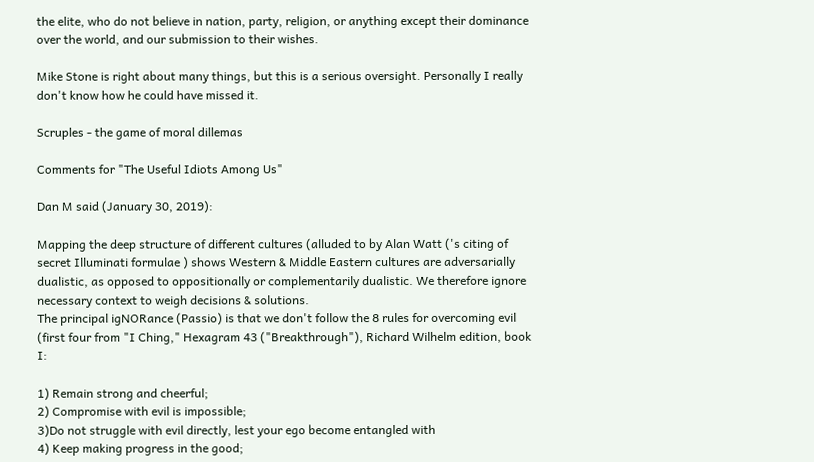the elite, who do not believe in nation, party, religion, or anything except their dominance over the world, and our submission to their wishes.

Mike Stone is right about many things, but this is a serious oversight. Personally I really don't know how he could have missed it.

Scruples - the game of moral dillemas

Comments for "The Useful Idiots Among Us"

Dan M said (January 30, 2019):

Mapping the deep structure of different cultures (alluded to by Alan Watt ('s citing of secret Illuminati formulae ) shows Western & Middle Eastern cultures are adversarially dualistic, as opposed to oppositionally or complementarily dualistic. We therefore ignore necessary context to weigh decisions & solutions.
The principal igNORance (Passio) is that we don't follow the 8 rules for overcoming evil (first four from "I Ching," Hexagram 43 ("Breakthrough"), Richard Wilhelm edition, book I:

1) Remain strong and cheerful;
2) Compromise with evil is impossible;
3)Do not struggle with evil directly, lest your ego become entangled with
4) Keep making progress in the good;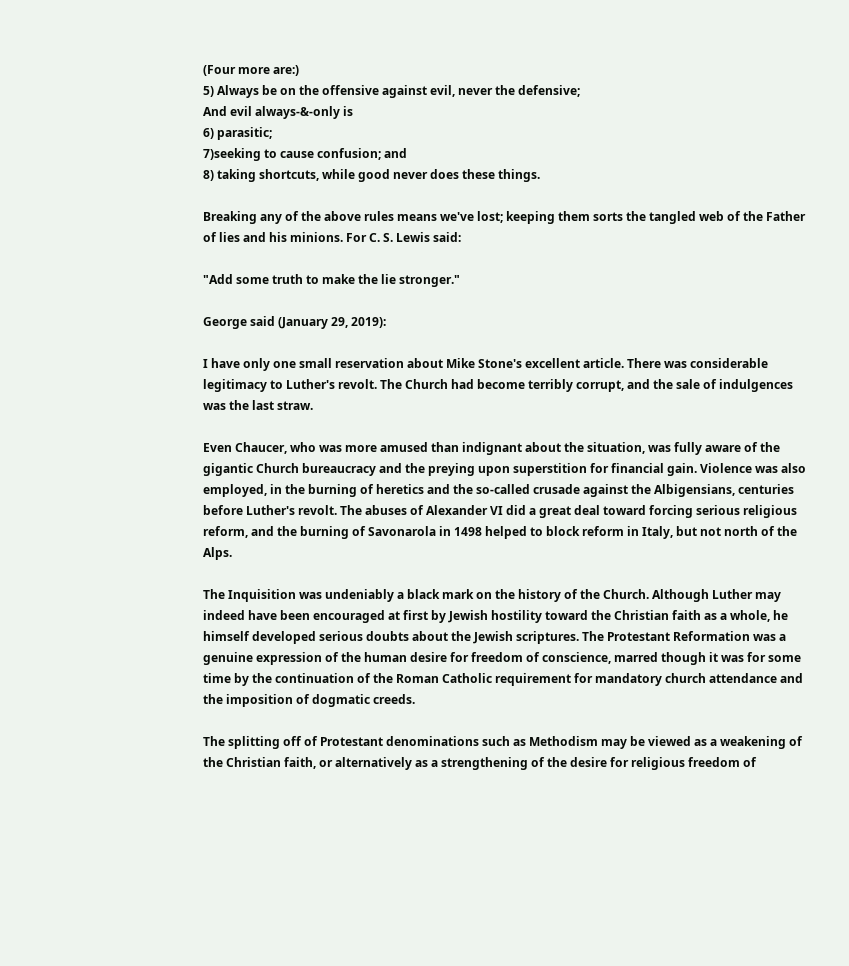(Four more are:)
5) Always be on the offensive against evil, never the defensive;
And evil always-&-only is
6) parasitic;
7)seeking to cause confusion; and
8) taking shortcuts, while good never does these things.

Breaking any of the above rules means we've lost; keeping them sorts the tangled web of the Father of lies and his minions. For C. S. Lewis said:

"Add some truth to make the lie stronger."

George said (January 29, 2019):

I have only one small reservation about Mike Stone's excellent article. There was considerable legitimacy to Luther's revolt. The Church had become terribly corrupt, and the sale of indulgences was the last straw.

Even Chaucer, who was more amused than indignant about the situation, was fully aware of the gigantic Church bureaucracy and the preying upon superstition for financial gain. Violence was also employed, in the burning of heretics and the so-called crusade against the Albigensians, centuries before Luther's revolt. The abuses of Alexander VI did a great deal toward forcing serious religious reform, and the burning of Savonarola in 1498 helped to block reform in Italy, but not north of the Alps.

The Inquisition was undeniably a black mark on the history of the Church. Although Luther may indeed have been encouraged at first by Jewish hostility toward the Christian faith as a whole, he himself developed serious doubts about the Jewish scriptures. The Protestant Reformation was a genuine expression of the human desire for freedom of conscience, marred though it was for some time by the continuation of the Roman Catholic requirement for mandatory church attendance and the imposition of dogmatic creeds.

The splitting off of Protestant denominations such as Methodism may be viewed as a weakening of the Christian faith, or alternatively as a strengthening of the desire for religious freedom of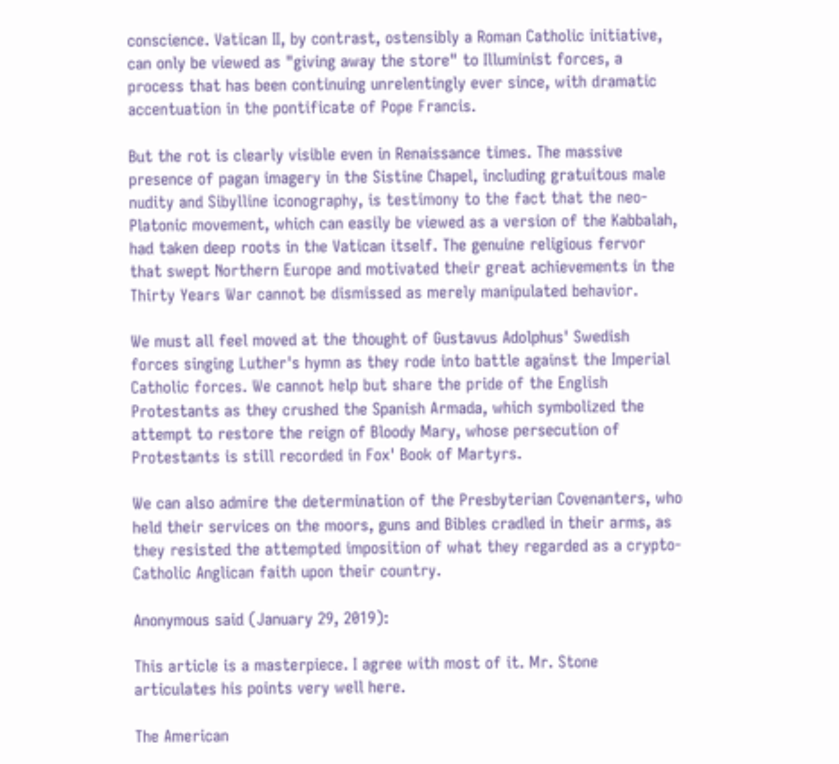conscience. Vatican II, by contrast, ostensibly a Roman Catholic initiative, can only be viewed as "giving away the store" to Illuminist forces, a process that has been continuing unrelentingly ever since, with dramatic accentuation in the pontificate of Pope Francis.

But the rot is clearly visible even in Renaissance times. The massive presence of pagan imagery in the Sistine Chapel, including gratuitous male nudity and Sibylline iconography, is testimony to the fact that the neo-Platonic movement, which can easily be viewed as a version of the Kabbalah, had taken deep roots in the Vatican itself. The genuine religious fervor that swept Northern Europe and motivated their great achievements in the Thirty Years War cannot be dismissed as merely manipulated behavior.

We must all feel moved at the thought of Gustavus Adolphus' Swedish forces singing Luther's hymn as they rode into battle against the Imperial Catholic forces. We cannot help but share the pride of the English Protestants as they crushed the Spanish Armada, which symbolized the attempt to restore the reign of Bloody Mary, whose persecution of Protestants is still recorded in Fox' Book of Martyrs.

We can also admire the determination of the Presbyterian Covenanters, who held their services on the moors, guns and Bibles cradled in their arms, as they resisted the attempted imposition of what they regarded as a crypto-Catholic Anglican faith upon their country.

Anonymous said (January 29, 2019):

This article is a masterpiece. I agree with most of it. Mr. Stone articulates his points very well here.

The American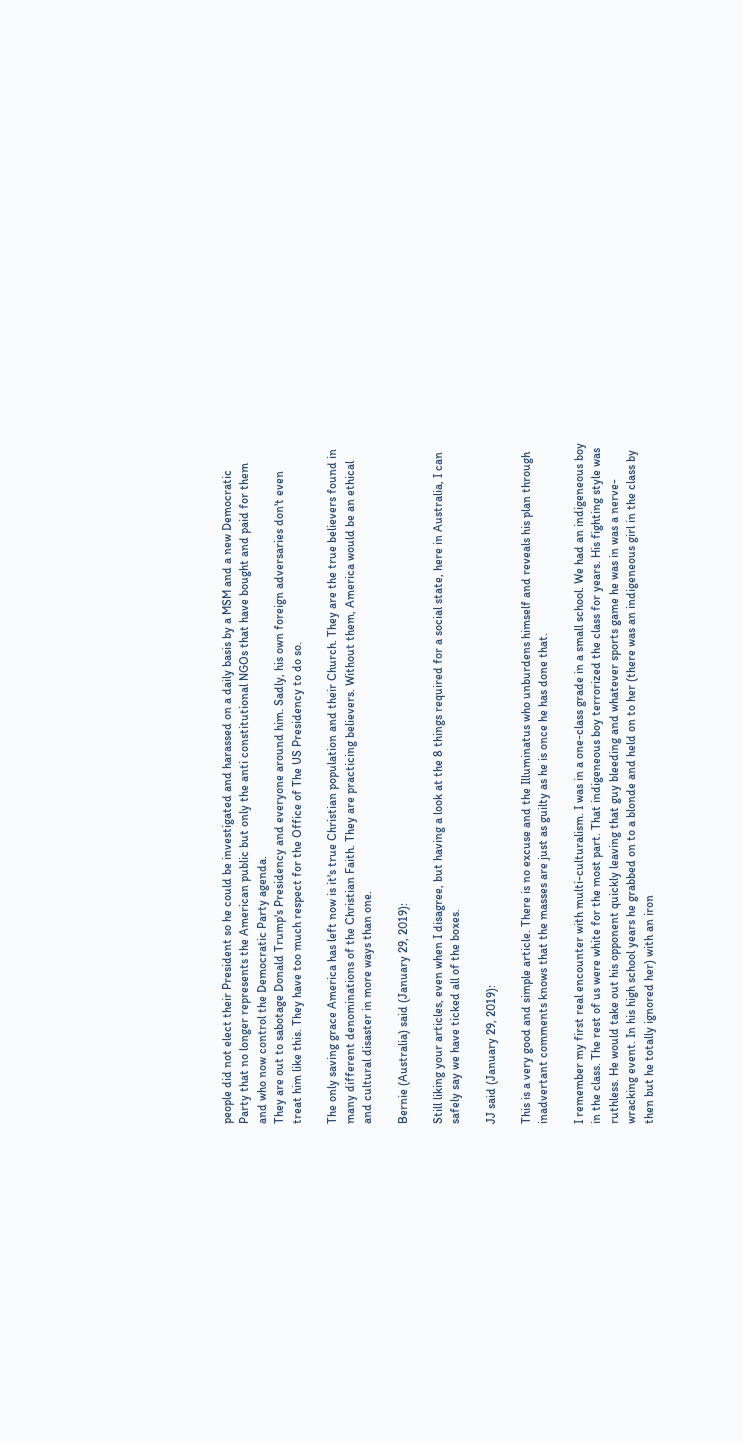people did not elect their President so he could be investigated and harassed on a daily basis by a MSM and a new Democratic Party that no longer represents the American public but only the anti constitutional NGOs that have bought and paid for them and who now control the Democratic Party agenda.
They are out to sabotage Donald Trump's Presidency and everyone around him. Sadly, his own foreign adversaries don't even treat him like this. They have too much respect for the Office of The US Presidency to do so.

The only saving grace America has left now is it's true Christian population and their Church. They are the true believers found in many different denominations of the Christian Faith. They are practicing believers. Without them, America would be an ethical and cultural disaster in more ways than one.

Bernie (Australia) said (January 29, 2019):

Still liking your articles, even when I disagree, but having a look at the 8 things required for a social state, here in Australia, I can safely say we have ticked all of the boxes.

JJ said (January 29, 2019):

This is a very good and simple article. There is no excuse and the Illuminatus who unburdens himself and reveals his plan through inadvertant comments knows that the masses are just as guilty as he is once he has done that.

I remember my first real encounter with multi-culturalism. I was in a one-class grade in a small school. We had an indigeneous boy in the class. The rest of us were white for the most part. That indigeneous boy terrorized the class for years. His fighting style was ruthless. He would take out his opponent quickly leaving that guy bleeding and whatever sports game he was in was a nerve-wracking event. In his high school years he grabbed on to a blonde and held on to her (there was an indigeneous girl in the class by then but he totally ignored her) with an iron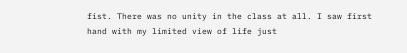fist. There was no unity in the class at all. I saw first hand with my limited view of life just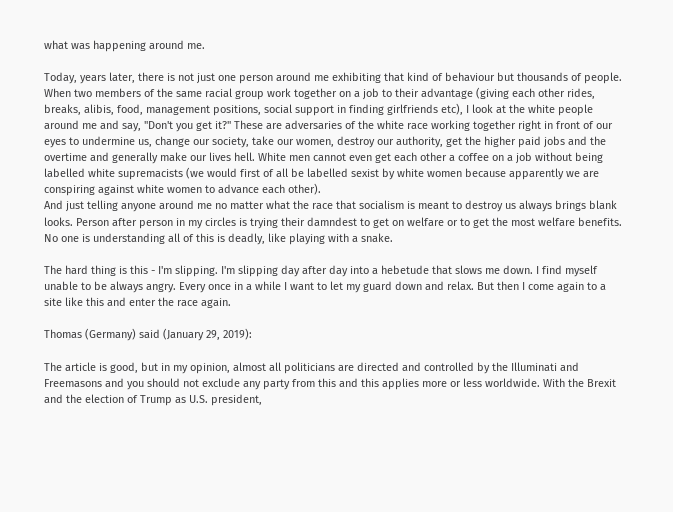what was happening around me.

Today, years later, there is not just one person around me exhibiting that kind of behaviour but thousands of people. When two members of the same racial group work together on a job to their advantage (giving each other rides, breaks, alibis, food, management positions, social support in finding girlfriends etc), I look at the white people around me and say, "Don't you get it?" These are adversaries of the white race working together right in front of our eyes to undermine us, change our society, take our women, destroy our authority, get the higher paid jobs and the overtime and generally make our lives hell. White men cannot even get each other a coffee on a job without being labelled white supremacists (we would first of all be labelled sexist by white women because apparently we are conspiring against white women to advance each other).
And just telling anyone around me no matter what the race that socialism is meant to destroy us always brings blank looks. Person after person in my circles is trying their damndest to get on welfare or to get the most welfare benefits. No one is understanding all of this is deadly, like playing with a snake.

The hard thing is this - I'm slipping. I'm slipping day after day into a hebetude that slows me down. I find myself unable to be always angry. Every once in a while I want to let my guard down and relax. But then I come again to a site like this and enter the race again.

Thomas (Germany) said (January 29, 2019):

The article is good, but in my opinion, almost all politicians are directed and controlled by the Illuminati and Freemasons and you should not exclude any party from this and this applies more or less worldwide. With the Brexit and the election of Trump as U.S. president,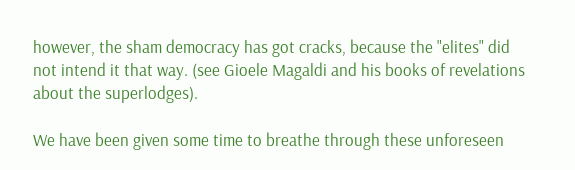however, the sham democracy has got cracks, because the "elites" did not intend it that way. (see Gioele Magaldi and his books of revelations about the superlodges).

We have been given some time to breathe through these unforeseen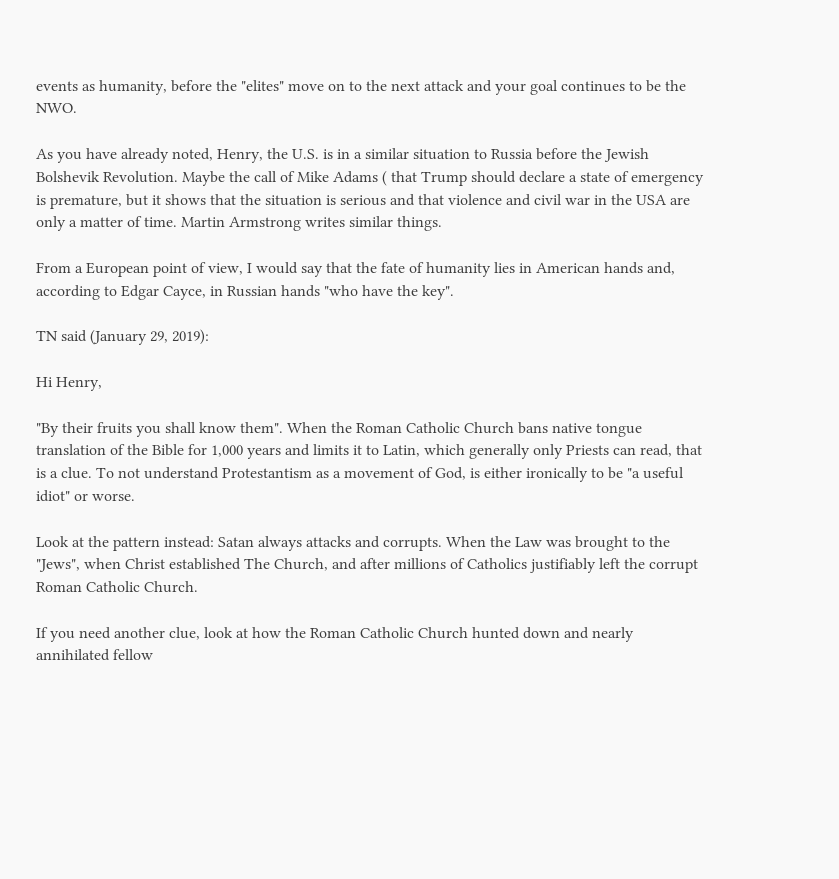events as humanity, before the "elites" move on to the next attack and your goal continues to be the NWO.

As you have already noted, Henry, the U.S. is in a similar situation to Russia before the Jewish Bolshevik Revolution. Maybe the call of Mike Adams ( that Trump should declare a state of emergency is premature, but it shows that the situation is serious and that violence and civil war in the USA are only a matter of time. Martin Armstrong writes similar things.

From a European point of view, I would say that the fate of humanity lies in American hands and, according to Edgar Cayce, in Russian hands "who have the key".

TN said (January 29, 2019):

Hi Henry,

"By their fruits you shall know them". When the Roman Catholic Church bans native tongue translation of the Bible for 1,000 years and limits it to Latin, which generally only Priests can read, that is a clue. To not understand Protestantism as a movement of God, is either ironically to be "a useful idiot" or worse.

Look at the pattern instead: Satan always attacks and corrupts. When the Law was brought to the "Jews", when Christ established The Church, and after millions of Catholics justifiably left the corrupt Roman Catholic Church.

If you need another clue, look at how the Roman Catholic Church hunted down and nearly annihilated fellow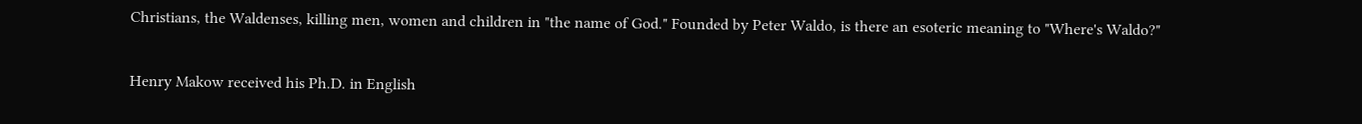Christians, the Waldenses, killing men, women and children in "the name of God." Founded by Peter Waldo, is there an esoteric meaning to "Where's Waldo?"

Henry Makow received his Ph.D. in English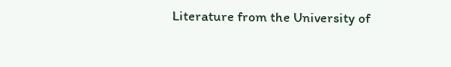Literature from the University of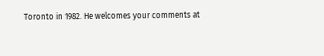Toronto in 1982. He welcomes your comments at